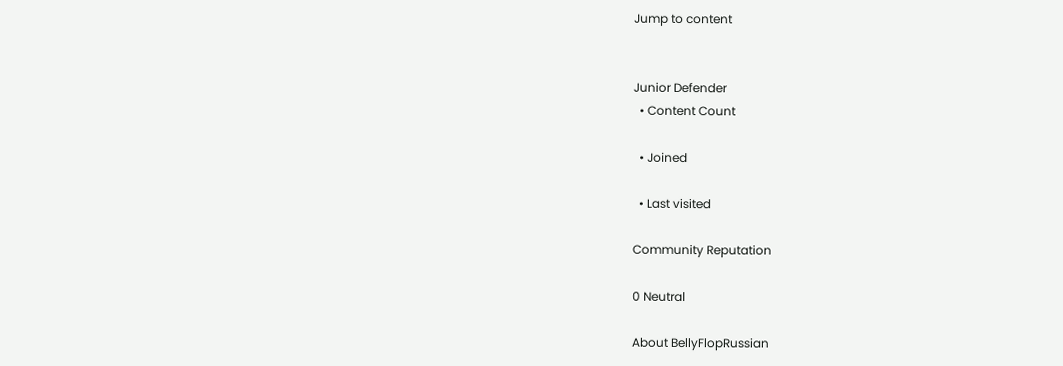Jump to content


Junior Defender
  • Content Count

  • Joined

  • Last visited

Community Reputation

0 Neutral

About BellyFlopRussian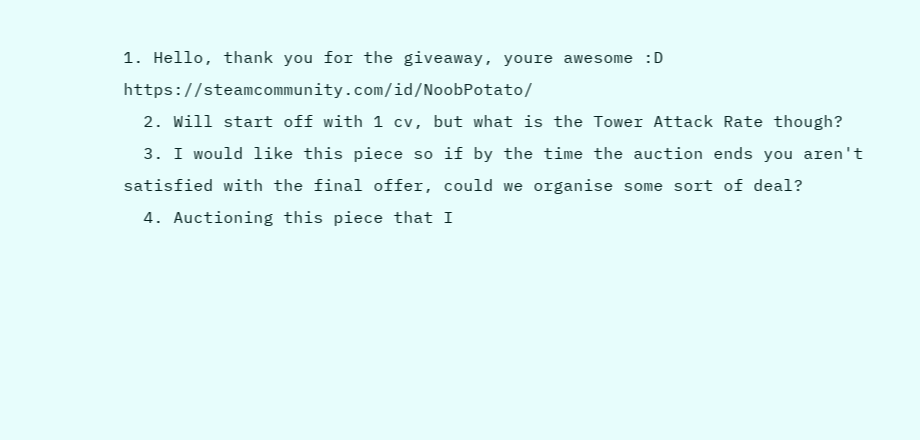1. Hello, thank you for the giveaway, youre awesome :D https://steamcommunity.com/id/NoobPotato/
  2. Will start off with 1 cv, but what is the Tower Attack Rate though?
  3. I would like this piece so if by the time the auction ends you aren't satisfied with the final offer, could we organise some sort of deal?
  4. Auctioning this piece that I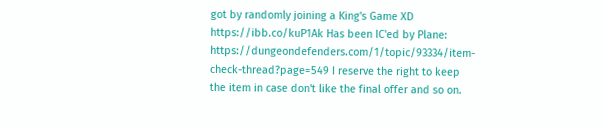got by randomly joining a King's Game XD https://ibb.co/kuP1Ak Has been IC'ed by Plane: https://dungeondefenders.com/1/topic/93334/item-check-thread?page=549 I reserve the right to keep the item in case don't like the final offer and so on.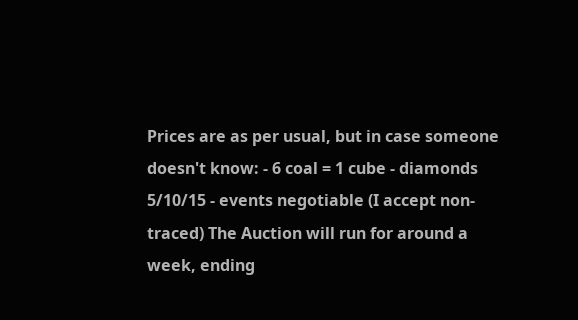Prices are as per usual, but in case someone doesn't know: - 6 coal = 1 cube - diamonds 5/10/15 - events negotiable (I accept non-traced) The Auction will run for around a week, ending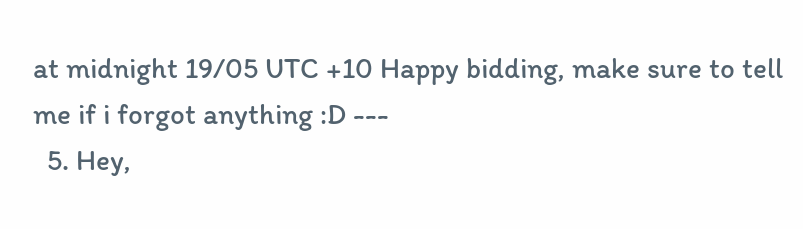at midnight 19/05 UTC +10 Happy bidding, make sure to tell me if i forgot anything :D ---
  5. Hey,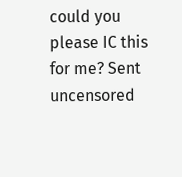could you please IC this for me? Sent uncensored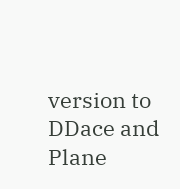version to DDace and Plane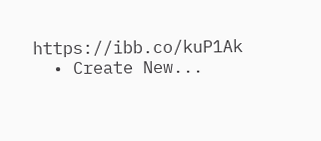https://ibb.co/kuP1Ak
  • Create New...